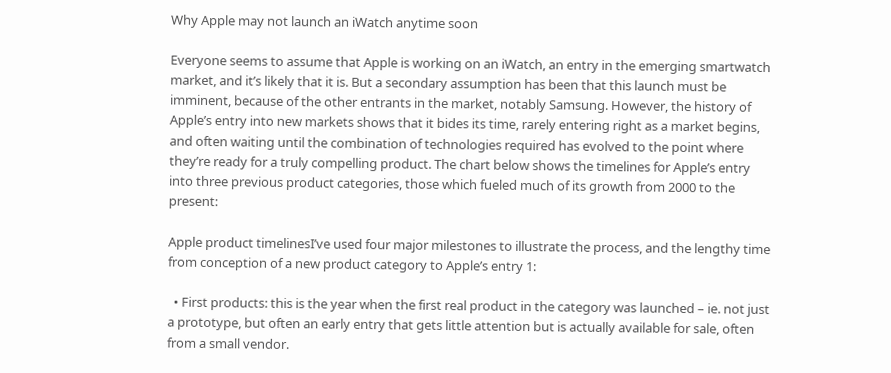Why Apple may not launch an iWatch anytime soon

Everyone seems to assume that Apple is working on an iWatch, an entry in the emerging smartwatch market, and it’s likely that it is. But a secondary assumption has been that this launch must be imminent, because of the other entrants in the market, notably Samsung. However, the history of Apple’s entry into new markets shows that it bides its time, rarely entering right as a market begins, and often waiting until the combination of technologies required has evolved to the point where they’re ready for a truly compelling product. The chart below shows the timelines for Apple’s entry into three previous product categories, those which fueled much of its growth from 2000 to the present:

Apple product timelinesI’ve used four major milestones to illustrate the process, and the lengthy time from conception of a new product category to Apple’s entry 1:

  • First products: this is the year when the first real product in the category was launched – ie. not just a prototype, but often an early entry that gets little attention but is actually available for sale, often from a small vendor.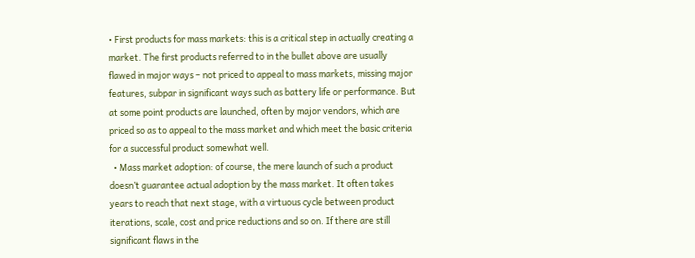• First products for mass markets: this is a critical step in actually creating a market. The first products referred to in the bullet above are usually flawed in major ways – not priced to appeal to mass markets, missing major features, subpar in significant ways such as battery life or performance. But at some point products are launched, often by major vendors, which are priced so as to appeal to the mass market and which meet the basic criteria for a successful product somewhat well.
  • Mass market adoption: of course, the mere launch of such a product doesn’t guarantee actual adoption by the mass market. It often takes years to reach that next stage, with a virtuous cycle between product iterations, scale, cost and price reductions and so on. If there are still significant flaws in the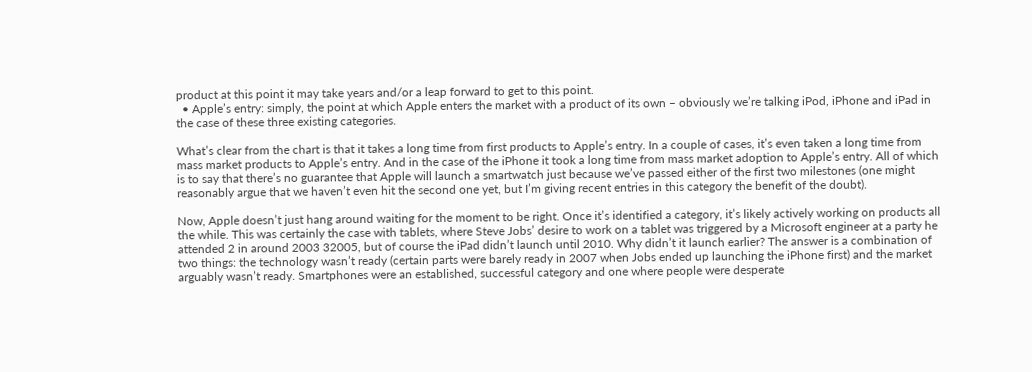product at this point it may take years and/or a leap forward to get to this point.
  • Apple’s entry: simply, the point at which Apple enters the market with a product of its own – obviously we’re talking iPod, iPhone and iPad in the case of these three existing categories.

What’s clear from the chart is that it takes a long time from first products to Apple’s entry. In a couple of cases, it’s even taken a long time from mass market products to Apple’s entry. And in the case of the iPhone it took a long time from mass market adoption to Apple’s entry. All of which is to say that there’s no guarantee that Apple will launch a smartwatch just because we’ve passed either of the first two milestones (one might reasonably argue that we haven’t even hit the second one yet, but I’m giving recent entries in this category the benefit of the doubt).

Now, Apple doesn’t just hang around waiting for the moment to be right. Once it’s identified a category, it’s likely actively working on products all the while. This was certainly the case with tablets, where Steve Jobs’ desire to work on a tablet was triggered by a Microsoft engineer at a party he attended 2 in around 2003 32005, but of course the iPad didn’t launch until 2010. Why didn’t it launch earlier? The answer is a combination of two things: the technology wasn’t ready (certain parts were barely ready in 2007 when Jobs ended up launching the iPhone first) and the market arguably wasn’t ready. Smartphones were an established, successful category and one where people were desperate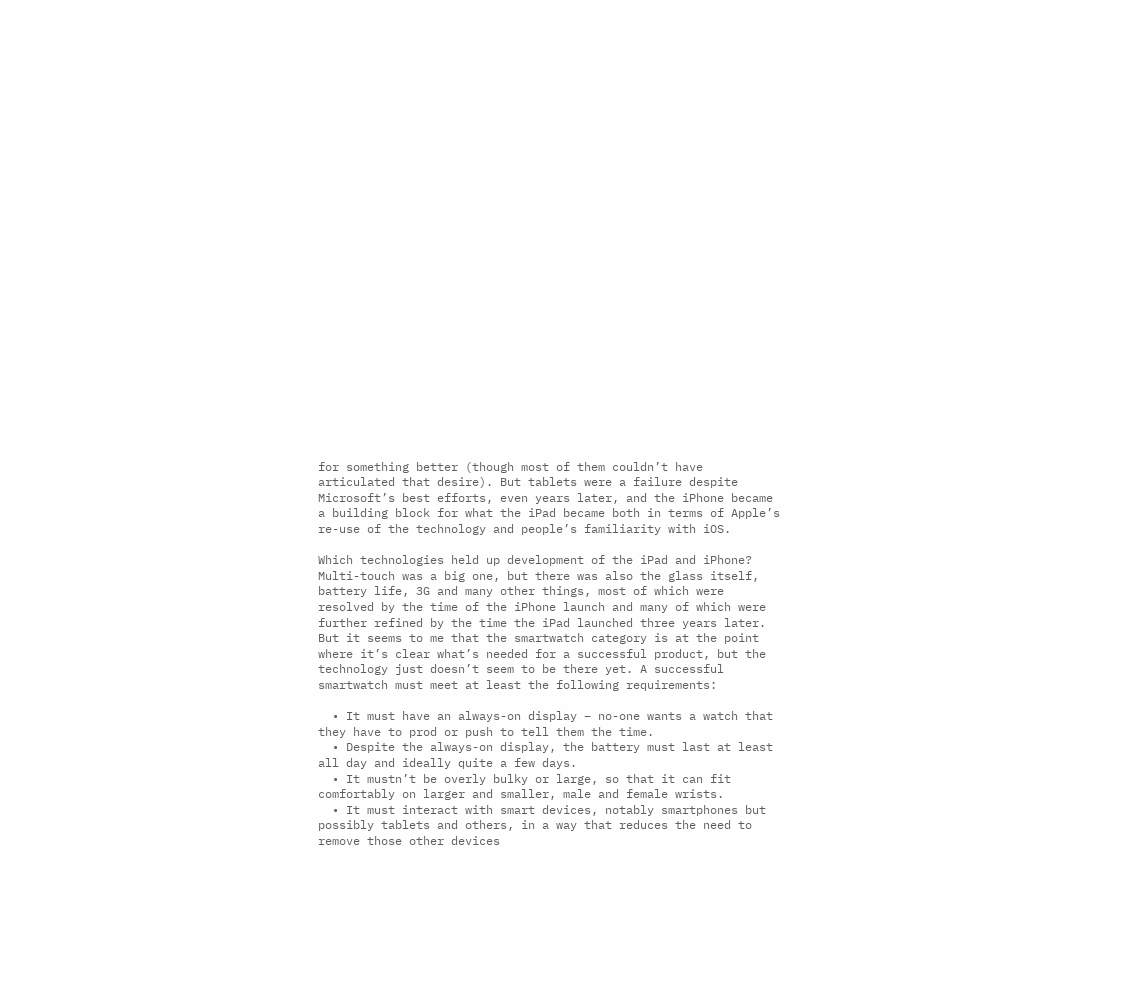for something better (though most of them couldn’t have articulated that desire). But tablets were a failure despite Microsoft’s best efforts, even years later, and the iPhone became a building block for what the iPad became both in terms of Apple’s re-use of the technology and people’s familiarity with iOS.

Which technologies held up development of the iPad and iPhone? Multi-touch was a big one, but there was also the glass itself, battery life, 3G and many other things, most of which were resolved by the time of the iPhone launch and many of which were further refined by the time the iPad launched three years later. But it seems to me that the smartwatch category is at the point where it’s clear what’s needed for a successful product, but the technology just doesn’t seem to be there yet. A successful smartwatch must meet at least the following requirements:

  • It must have an always-on display – no-one wants a watch that they have to prod or push to tell them the time.
  • Despite the always-on display, the battery must last at least all day and ideally quite a few days.
  • It mustn’t be overly bulky or large, so that it can fit comfortably on larger and smaller, male and female wrists.
  • It must interact with smart devices, notably smartphones but possibly tablets and others, in a way that reduces the need to remove those other devices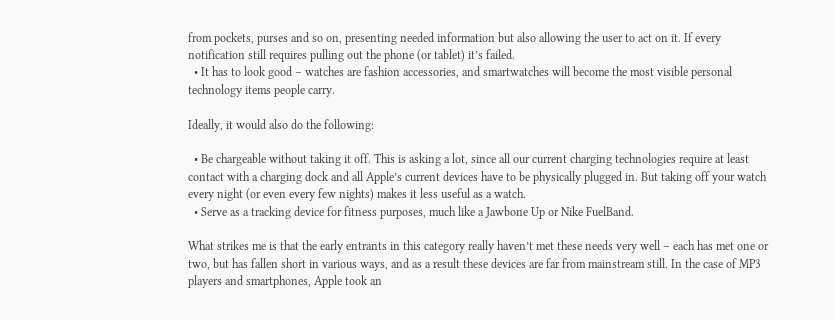from pockets, purses and so on, presenting needed information but also allowing the user to act on it. If every notification still requires pulling out the phone (or tablet) it’s failed.
  • It has to look good – watches are fashion accessories, and smartwatches will become the most visible personal technology items people carry.

Ideally, it would also do the following:

  • Be chargeable without taking it off. This is asking a lot, since all our current charging technologies require at least contact with a charging dock and all Apple’s current devices have to be physically plugged in. But taking off your watch every night (or even every few nights) makes it less useful as a watch.
  • Serve as a tracking device for fitness purposes, much like a Jawbone Up or Nike FuelBand.

What strikes me is that the early entrants in this category really haven’t met these needs very well – each has met one or two, but has fallen short in various ways, and as a result these devices are far from mainstream still. In the case of MP3 players and smartphones, Apple took an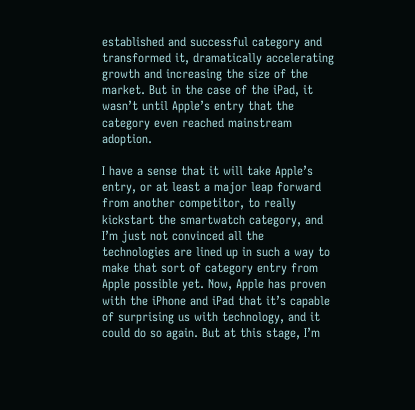established and successful category and transformed it, dramatically accelerating growth and increasing the size of the market. But in the case of the iPad, it wasn’t until Apple’s entry that the category even reached mainstream adoption.

I have a sense that it will take Apple’s entry, or at least a major leap forward from another competitor, to really kickstart the smartwatch category, and I’m just not convinced all the technologies are lined up in such a way to make that sort of category entry from Apple possible yet. Now, Apple has proven with the iPhone and iPad that it’s capable of surprising us with technology, and it could do so again. But at this stage, I’m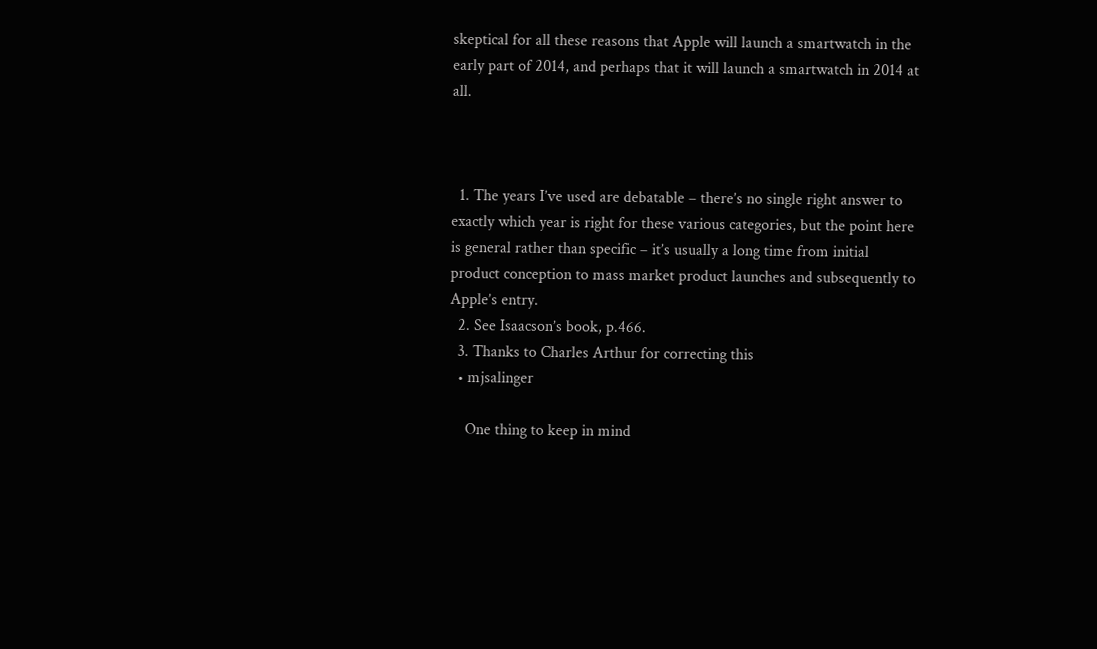skeptical for all these reasons that Apple will launch a smartwatch in the early part of 2014, and perhaps that it will launch a smartwatch in 2014 at all.



  1. The years I’ve used are debatable – there’s no single right answer to exactly which year is right for these various categories, but the point here is general rather than specific – it’s usually a long time from initial product conception to mass market product launches and subsequently to Apple’s entry.
  2. See Isaacson’s book, p.466.
  3. Thanks to Charles Arthur for correcting this
  • mjsalinger

    One thing to keep in mind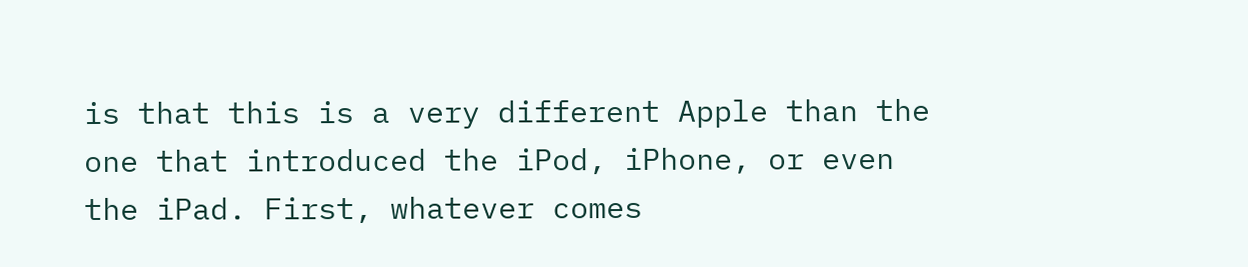is that this is a very different Apple than the one that introduced the iPod, iPhone, or even the iPad. First, whatever comes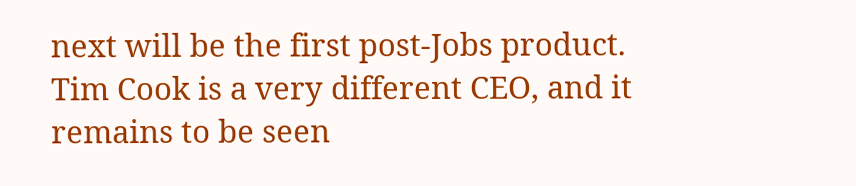next will be the first post-Jobs product. Tim Cook is a very different CEO, and it remains to be seen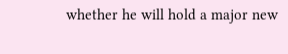whether he will hold a major new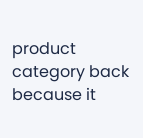product category back because it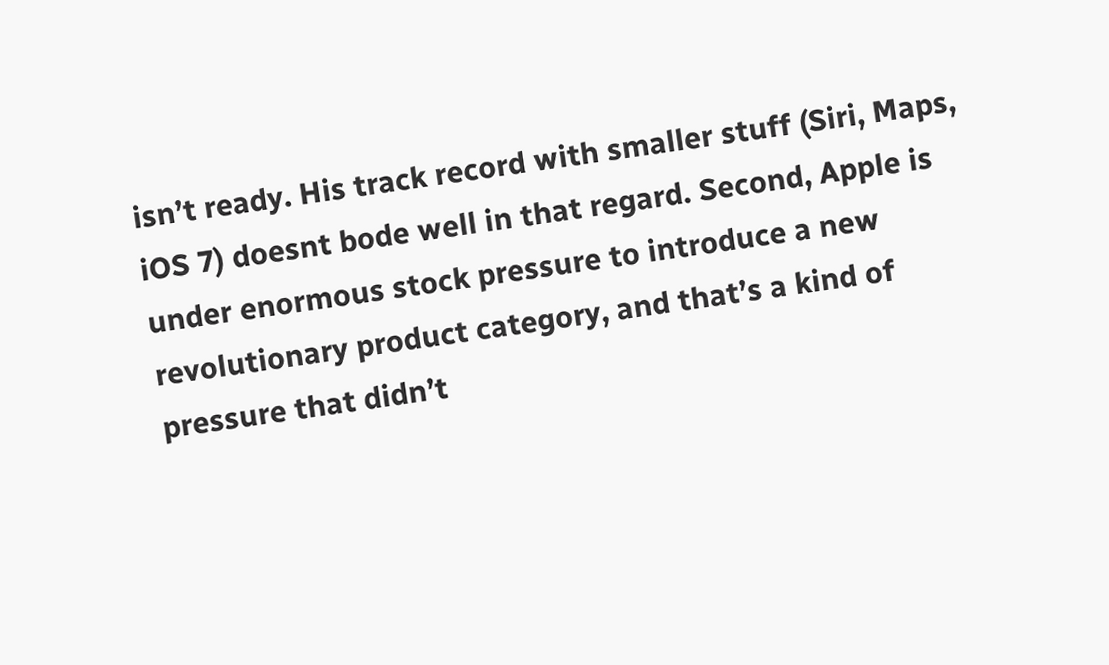isn’t ready. His track record with smaller stuff (Siri, Maps, iOS 7) doesnt bode well in that regard. Second, Apple is under enormous stock pressure to introduce a new revolutionary product category, and that’s a kind of pressure that didn’t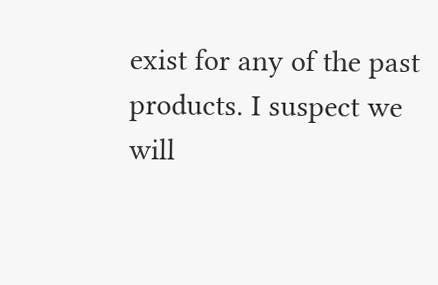exist for any of the past products. I suspect we will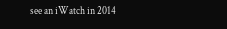see an iWatch in 2014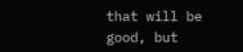that will be good, but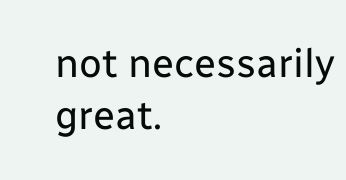not necessarily great.